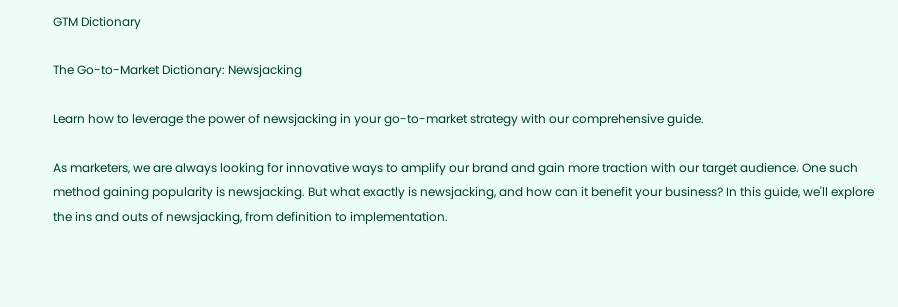GTM Dictionary

The Go-to-Market Dictionary: Newsjacking

Learn how to leverage the power of newsjacking in your go-to-market strategy with our comprehensive guide.

As marketers, we are always looking for innovative ways to amplify our brand and gain more traction with our target audience. One such method gaining popularity is newsjacking. But what exactly is newsjacking, and how can it benefit your business? In this guide, we'll explore the ins and outs of newsjacking, from definition to implementation.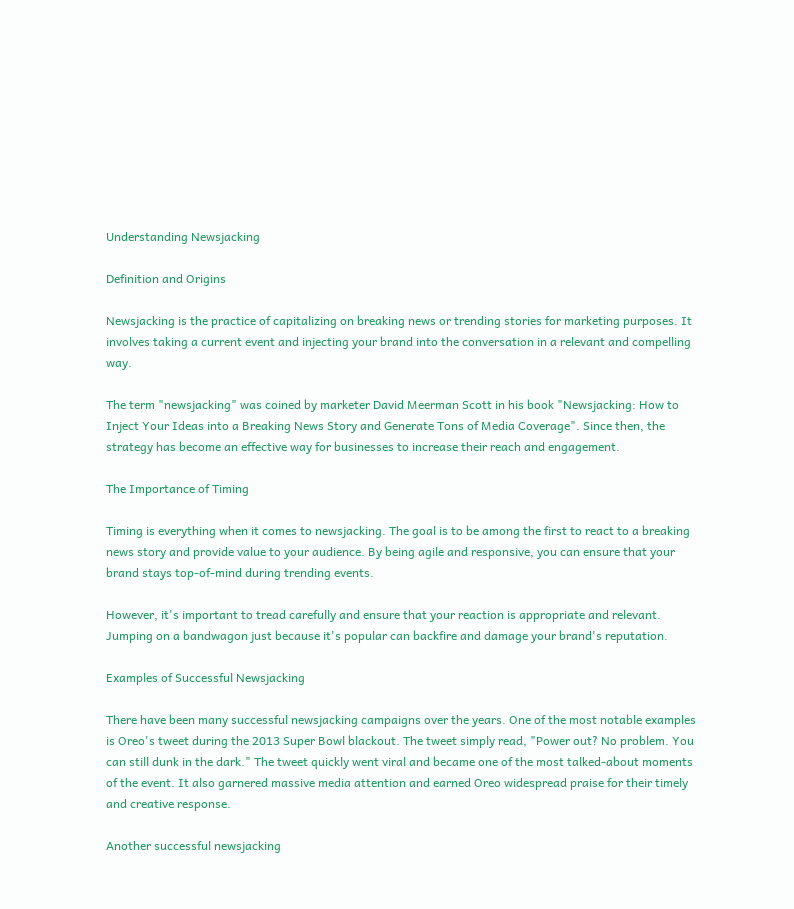Understanding Newsjacking

Definition and Origins

Newsjacking is the practice of capitalizing on breaking news or trending stories for marketing purposes. It involves taking a current event and injecting your brand into the conversation in a relevant and compelling way.

The term "newsjacking" was coined by marketer David Meerman Scott in his book "Newsjacking: How to Inject Your Ideas into a Breaking News Story and Generate Tons of Media Coverage". Since then, the strategy has become an effective way for businesses to increase their reach and engagement.

The Importance of Timing

Timing is everything when it comes to newsjacking. The goal is to be among the first to react to a breaking news story and provide value to your audience. By being agile and responsive, you can ensure that your brand stays top-of-mind during trending events.

However, it's important to tread carefully and ensure that your reaction is appropriate and relevant. Jumping on a bandwagon just because it's popular can backfire and damage your brand's reputation.

Examples of Successful Newsjacking

There have been many successful newsjacking campaigns over the years. One of the most notable examples is Oreo's tweet during the 2013 Super Bowl blackout. The tweet simply read, "Power out? No problem. You can still dunk in the dark." The tweet quickly went viral and became one of the most talked-about moments of the event. It also garnered massive media attention and earned Oreo widespread praise for their timely and creative response.

Another successful newsjacking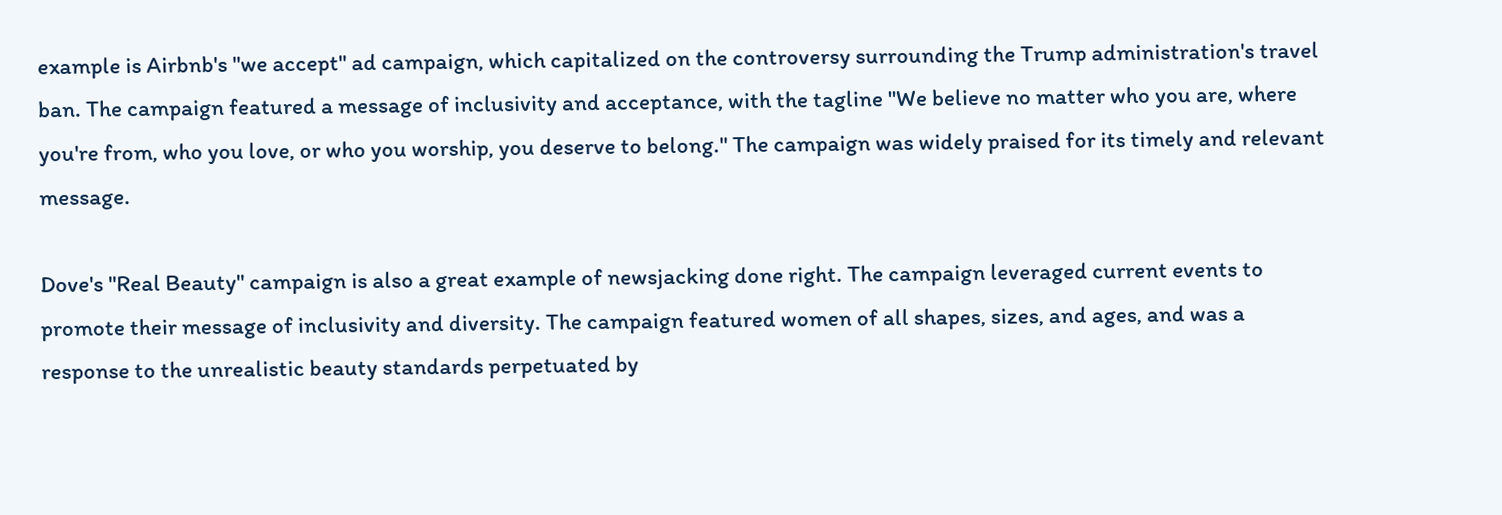example is Airbnb's "we accept" ad campaign, which capitalized on the controversy surrounding the Trump administration's travel ban. The campaign featured a message of inclusivity and acceptance, with the tagline "We believe no matter who you are, where you're from, who you love, or who you worship, you deserve to belong." The campaign was widely praised for its timely and relevant message.

Dove's "Real Beauty" campaign is also a great example of newsjacking done right. The campaign leveraged current events to promote their message of inclusivity and diversity. The campaign featured women of all shapes, sizes, and ages, and was a response to the unrealistic beauty standards perpetuated by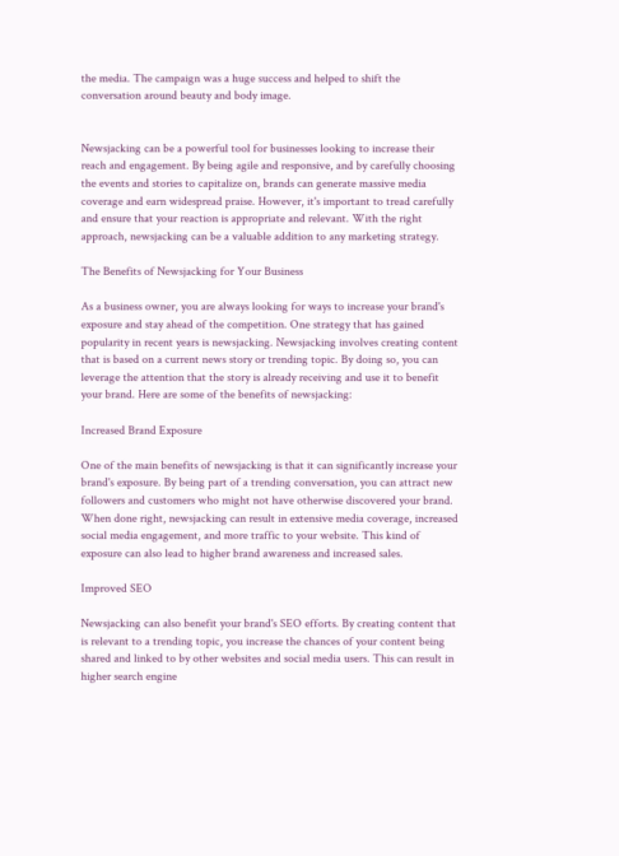the media. The campaign was a huge success and helped to shift the conversation around beauty and body image.


Newsjacking can be a powerful tool for businesses looking to increase their reach and engagement. By being agile and responsive, and by carefully choosing the events and stories to capitalize on, brands can generate massive media coverage and earn widespread praise. However, it's important to tread carefully and ensure that your reaction is appropriate and relevant. With the right approach, newsjacking can be a valuable addition to any marketing strategy.

The Benefits of Newsjacking for Your Business

As a business owner, you are always looking for ways to increase your brand's exposure and stay ahead of the competition. One strategy that has gained popularity in recent years is newsjacking. Newsjacking involves creating content that is based on a current news story or trending topic. By doing so, you can leverage the attention that the story is already receiving and use it to benefit your brand. Here are some of the benefits of newsjacking:

Increased Brand Exposure

One of the main benefits of newsjacking is that it can significantly increase your brand's exposure. By being part of a trending conversation, you can attract new followers and customers who might not have otherwise discovered your brand. When done right, newsjacking can result in extensive media coverage, increased social media engagement, and more traffic to your website. This kind of exposure can also lead to higher brand awareness and increased sales.

Improved SEO

Newsjacking can also benefit your brand's SEO efforts. By creating content that is relevant to a trending topic, you increase the chances of your content being shared and linked to by other websites and social media users. This can result in higher search engine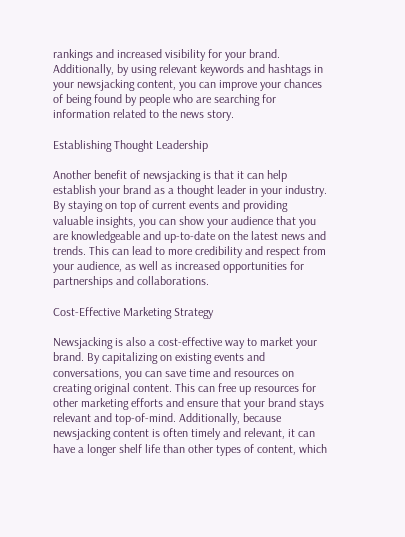rankings and increased visibility for your brand. Additionally, by using relevant keywords and hashtags in your newsjacking content, you can improve your chances of being found by people who are searching for information related to the news story.

Establishing Thought Leadership

Another benefit of newsjacking is that it can help establish your brand as a thought leader in your industry. By staying on top of current events and providing valuable insights, you can show your audience that you are knowledgeable and up-to-date on the latest news and trends. This can lead to more credibility and respect from your audience, as well as increased opportunities for partnerships and collaborations.

Cost-Effective Marketing Strategy

Newsjacking is also a cost-effective way to market your brand. By capitalizing on existing events and conversations, you can save time and resources on creating original content. This can free up resources for other marketing efforts and ensure that your brand stays relevant and top-of-mind. Additionally, because newsjacking content is often timely and relevant, it can have a longer shelf life than other types of content, which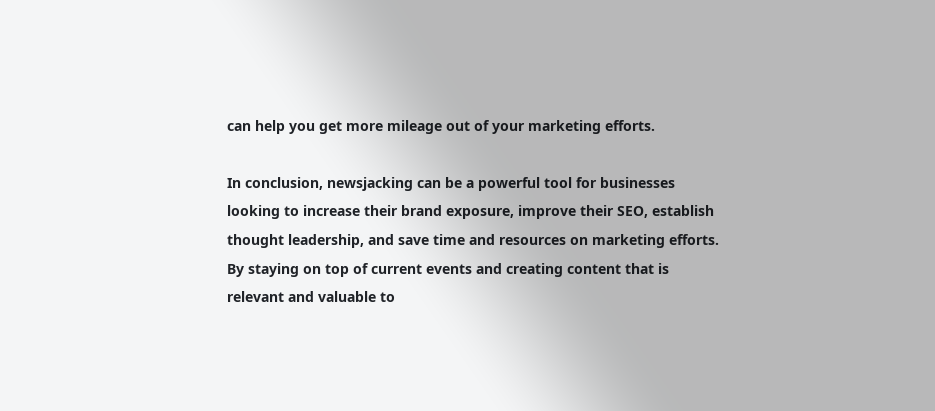can help you get more mileage out of your marketing efforts.

In conclusion, newsjacking can be a powerful tool for businesses looking to increase their brand exposure, improve their SEO, establish thought leadership, and save time and resources on marketing efforts. By staying on top of current events and creating content that is relevant and valuable to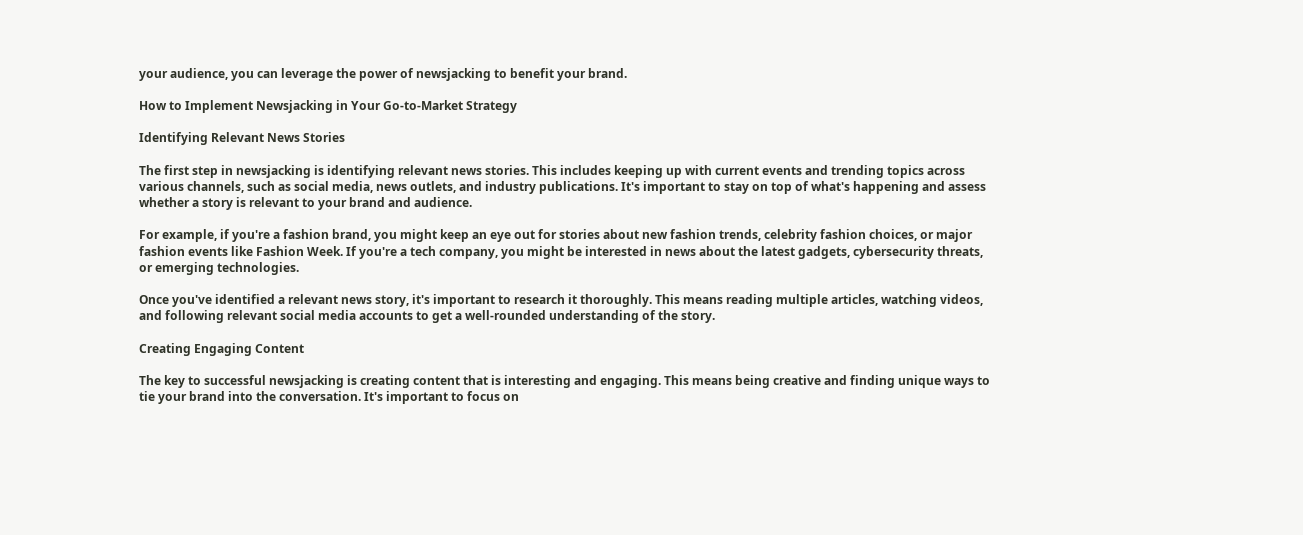your audience, you can leverage the power of newsjacking to benefit your brand.

How to Implement Newsjacking in Your Go-to-Market Strategy

Identifying Relevant News Stories

The first step in newsjacking is identifying relevant news stories. This includes keeping up with current events and trending topics across various channels, such as social media, news outlets, and industry publications. It's important to stay on top of what's happening and assess whether a story is relevant to your brand and audience.

For example, if you're a fashion brand, you might keep an eye out for stories about new fashion trends, celebrity fashion choices, or major fashion events like Fashion Week. If you're a tech company, you might be interested in news about the latest gadgets, cybersecurity threats, or emerging technologies.

Once you've identified a relevant news story, it's important to research it thoroughly. This means reading multiple articles, watching videos, and following relevant social media accounts to get a well-rounded understanding of the story.

Creating Engaging Content

The key to successful newsjacking is creating content that is interesting and engaging. This means being creative and finding unique ways to tie your brand into the conversation. It's important to focus on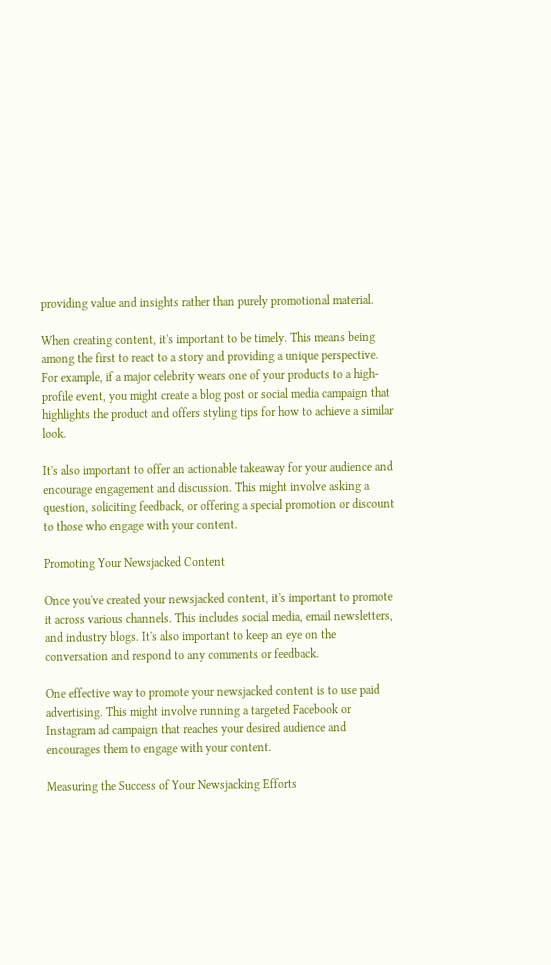providing value and insights rather than purely promotional material.

When creating content, it's important to be timely. This means being among the first to react to a story and providing a unique perspective. For example, if a major celebrity wears one of your products to a high-profile event, you might create a blog post or social media campaign that highlights the product and offers styling tips for how to achieve a similar look.

It's also important to offer an actionable takeaway for your audience and encourage engagement and discussion. This might involve asking a question, soliciting feedback, or offering a special promotion or discount to those who engage with your content.

Promoting Your Newsjacked Content

Once you've created your newsjacked content, it's important to promote it across various channels. This includes social media, email newsletters, and industry blogs. It's also important to keep an eye on the conversation and respond to any comments or feedback.

One effective way to promote your newsjacked content is to use paid advertising. This might involve running a targeted Facebook or Instagram ad campaign that reaches your desired audience and encourages them to engage with your content.

Measuring the Success of Your Newsjacking Efforts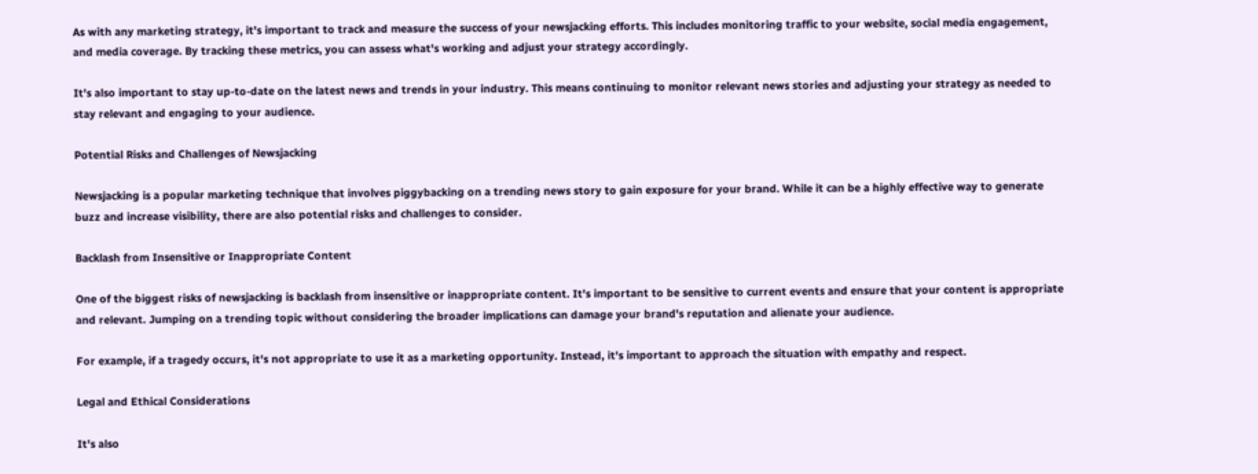As with any marketing strategy, it's important to track and measure the success of your newsjacking efforts. This includes monitoring traffic to your website, social media engagement, and media coverage. By tracking these metrics, you can assess what's working and adjust your strategy accordingly.

It's also important to stay up-to-date on the latest news and trends in your industry. This means continuing to monitor relevant news stories and adjusting your strategy as needed to stay relevant and engaging to your audience.

Potential Risks and Challenges of Newsjacking

Newsjacking is a popular marketing technique that involves piggybacking on a trending news story to gain exposure for your brand. While it can be a highly effective way to generate buzz and increase visibility, there are also potential risks and challenges to consider.

Backlash from Insensitive or Inappropriate Content

One of the biggest risks of newsjacking is backlash from insensitive or inappropriate content. It's important to be sensitive to current events and ensure that your content is appropriate and relevant. Jumping on a trending topic without considering the broader implications can damage your brand's reputation and alienate your audience.

For example, if a tragedy occurs, it's not appropriate to use it as a marketing opportunity. Instead, it's important to approach the situation with empathy and respect.

Legal and Ethical Considerations

It's also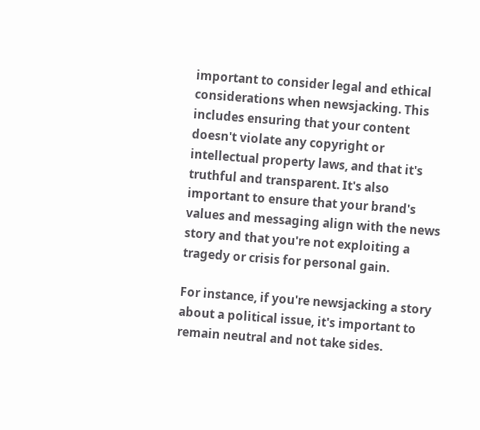important to consider legal and ethical considerations when newsjacking. This includes ensuring that your content doesn't violate any copyright or intellectual property laws, and that it's truthful and transparent. It's also important to ensure that your brand's values and messaging align with the news story and that you're not exploiting a tragedy or crisis for personal gain.

For instance, if you're newsjacking a story about a political issue, it's important to remain neutral and not take sides.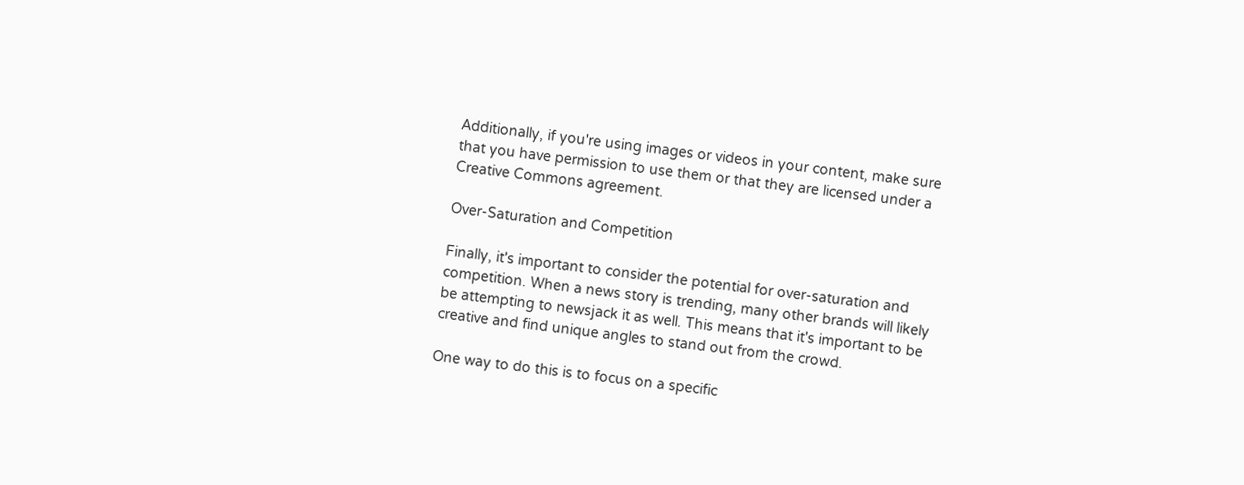Additionally, if you're using images or videos in your content, make sure that you have permission to use them or that they are licensed under a Creative Commons agreement.

Over-Saturation and Competition

Finally, it's important to consider the potential for over-saturation and competition. When a news story is trending, many other brands will likely be attempting to newsjack it as well. This means that it's important to be creative and find unique angles to stand out from the crowd.

One way to do this is to focus on a specific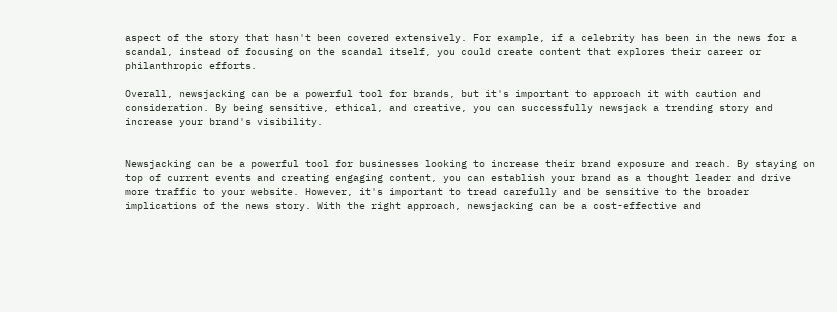aspect of the story that hasn't been covered extensively. For example, if a celebrity has been in the news for a scandal, instead of focusing on the scandal itself, you could create content that explores their career or philanthropic efforts.

Overall, newsjacking can be a powerful tool for brands, but it's important to approach it with caution and consideration. By being sensitive, ethical, and creative, you can successfully newsjack a trending story and increase your brand's visibility.


Newsjacking can be a powerful tool for businesses looking to increase their brand exposure and reach. By staying on top of current events and creating engaging content, you can establish your brand as a thought leader and drive more traffic to your website. However, it's important to tread carefully and be sensitive to the broader implications of the news story. With the right approach, newsjacking can be a cost-effective and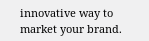innovative way to market your brand.